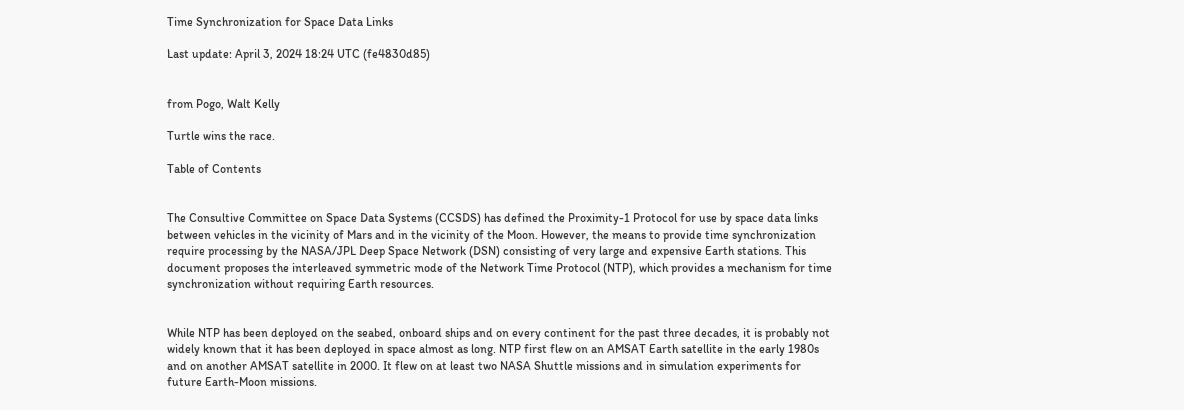Time Synchronization for Space Data Links

Last update: April 3, 2024 18:24 UTC (fe4830d85)


from Pogo, Walt Kelly

Turtle wins the race.

Table of Contents


The Consultive Committee on Space Data Systems (CCSDS) has defined the Proximity-1 Protocol for use by space data links between vehicles in the vicinity of Mars and in the vicinity of the Moon. However, the means to provide time synchronization require processing by the NASA/JPL Deep Space Network (DSN) consisting of very large and expensive Earth stations. This document proposes the interleaved symmetric mode of the Network Time Protocol (NTP), which provides a mechanism for time synchronization without requiring Earth resources.


While NTP has been deployed on the seabed, onboard ships and on every continent for the past three decades, it is probably not widely known that it has been deployed in space almost as long. NTP first flew on an AMSAT Earth satellite in the early 1980s and on another AMSAT satellite in 2000. It flew on at least two NASA Shuttle missions and in simulation experiments for future Earth-Moon missions.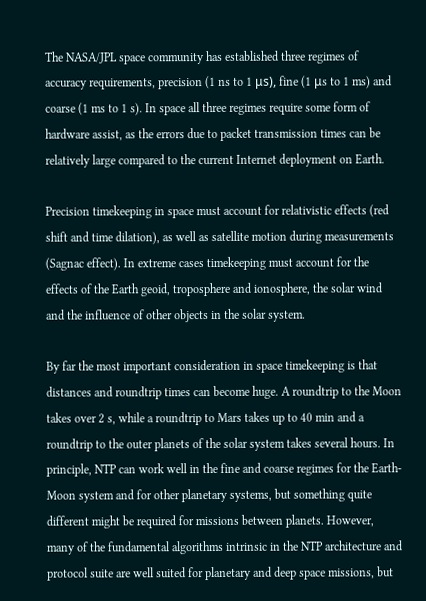The NASA/JPL space community has established three regimes of accuracy requirements, precision (1 ns to 1 μs), fine (1 μs to 1 ms) and coarse (1 ms to 1 s). In space all three regimes require some form of hardware assist, as the errors due to packet transmission times can be relatively large compared to the current Internet deployment on Earth.

Precision timekeeping in space must account for relativistic effects (red shift and time dilation), as well as satellite motion during measurements (Sagnac effect). In extreme cases timekeeping must account for the effects of the Earth geoid, troposphere and ionosphere, the solar wind and the influence of other objects in the solar system.

By far the most important consideration in space timekeeping is that distances and roundtrip times can become huge. A roundtrip to the Moon takes over 2 s, while a roundtrip to Mars takes up to 40 min and a roundtrip to the outer planets of the solar system takes several hours. In principle, NTP can work well in the fine and coarse regimes for the Earth-Moon system and for other planetary systems, but something quite different might be required for missions between planets. However, many of the fundamental algorithms intrinsic in the NTP architecture and protocol suite are well suited for planetary and deep space missions, but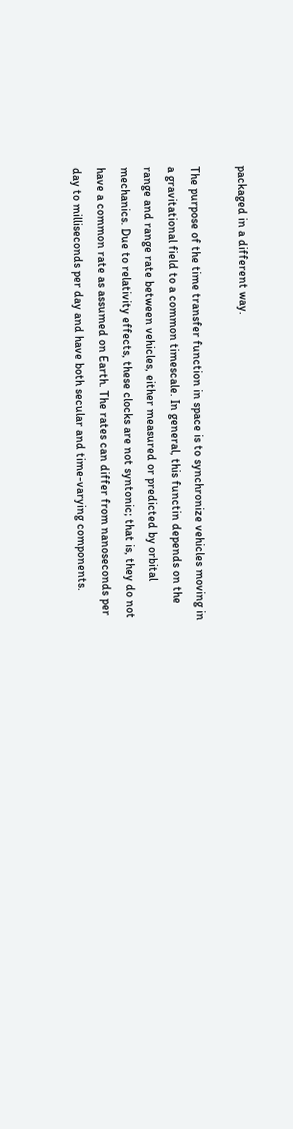packaged in a different way.

The purpose of the time transfer function in space is to synchronize vehicles moving in a gravitational field to a common timescale. In general, this functin depends on the range and range rate between vehicles, either measured or predicted by orbital mechanics. Due to relativity effects, these clocks are not syntonic; that is, they do not have a common rate as assumed on Earth. The rates can differ from nanoseconds per day to milliseconds per day and have both secular and time-varying components.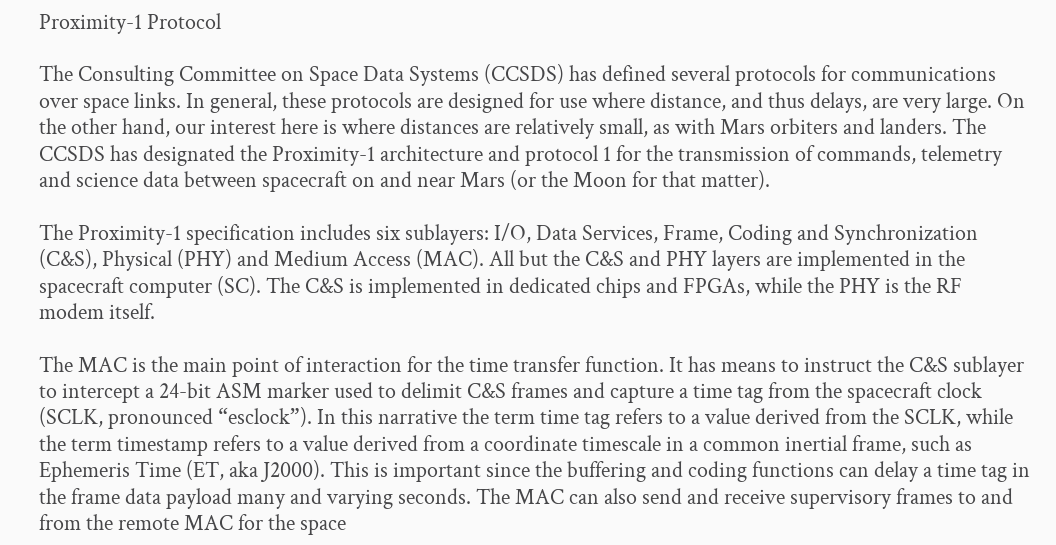Proximity-1 Protocol

The Consulting Committee on Space Data Systems (CCSDS) has defined several protocols for communications over space links. In general, these protocols are designed for use where distance, and thus delays, are very large. On the other hand, our interest here is where distances are relatively small, as with Mars orbiters and landers. The CCSDS has designated the Proximity-1 architecture and protocol 1 for the transmission of commands, telemetry and science data between spacecraft on and near Mars (or the Moon for that matter).

The Proximity-1 specification includes six sublayers: I/O, Data Services, Frame, Coding and Synchronization (C&S), Physical (PHY) and Medium Access (MAC). All but the C&S and PHY layers are implemented in the spacecraft computer (SC). The C&S is implemented in dedicated chips and FPGAs, while the PHY is the RF modem itself.

The MAC is the main point of interaction for the time transfer function. It has means to instruct the C&S sublayer to intercept a 24-bit ASM marker used to delimit C&S frames and capture a time tag from the spacecraft clock (SCLK, pronounced “esclock”). In this narrative the term time tag refers to a value derived from the SCLK, while the term timestamp refers to a value derived from a coordinate timescale in a common inertial frame, such as Ephemeris Time (ET, aka J2000). This is important since the buffering and coding functions can delay a time tag in the frame data payload many and varying seconds. The MAC can also send and receive supervisory frames to and from the remote MAC for the space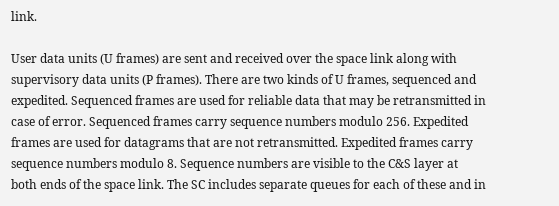link.

User data units (U frames) are sent and received over the space link along with supervisory data units (P frames). There are two kinds of U frames, sequenced and expedited. Sequenced frames are used for reliable data that may be retransmitted in case of error. Sequenced frames carry sequence numbers modulo 256. Expedited frames are used for datagrams that are not retransmitted. Expedited frames carry sequence numbers modulo 8. Sequence numbers are visible to the C&S layer at both ends of the space link. The SC includes separate queues for each of these and in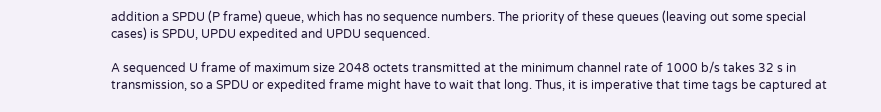addition a SPDU (P frame) queue, which has no sequence numbers. The priority of these queues (leaving out some special cases) is SPDU, UPDU expedited and UPDU sequenced.

A sequenced U frame of maximum size 2048 octets transmitted at the minimum channel rate of 1000 b/s takes 32 s in transmission, so a SPDU or expedited frame might have to wait that long. Thus, it is imperative that time tags be captured at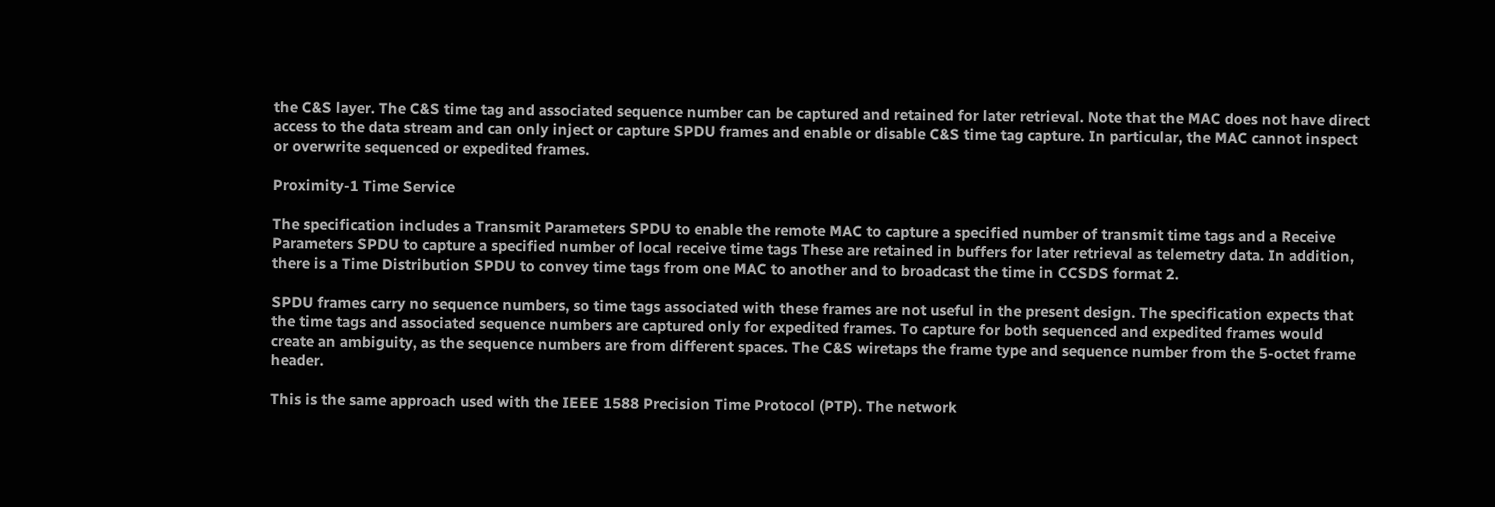the C&S layer. The C&S time tag and associated sequence number can be captured and retained for later retrieval. Note that the MAC does not have direct access to the data stream and can only inject or capture SPDU frames and enable or disable C&S time tag capture. In particular, the MAC cannot inspect or overwrite sequenced or expedited frames.

Proximity-1 Time Service

The specification includes a Transmit Parameters SPDU to enable the remote MAC to capture a specified number of transmit time tags and a Receive Parameters SPDU to capture a specified number of local receive time tags These are retained in buffers for later retrieval as telemetry data. In addition, there is a Time Distribution SPDU to convey time tags from one MAC to another and to broadcast the time in CCSDS format 2.

SPDU frames carry no sequence numbers, so time tags associated with these frames are not useful in the present design. The specification expects that the time tags and associated sequence numbers are captured only for expedited frames. To capture for both sequenced and expedited frames would create an ambiguity, as the sequence numbers are from different spaces. The C&S wiretaps the frame type and sequence number from the 5-octet frame header.

This is the same approach used with the IEEE 1588 Precision Time Protocol (PTP). The network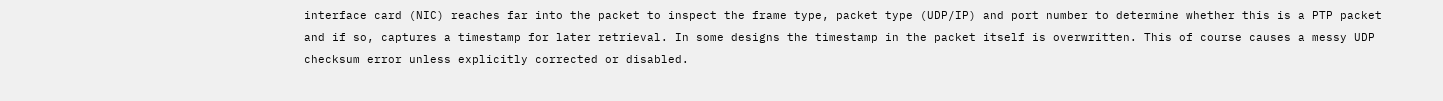interface card (NIC) reaches far into the packet to inspect the frame type, packet type (UDP/IP) and port number to determine whether this is a PTP packet and if so, captures a timestamp for later retrieval. In some designs the timestamp in the packet itself is overwritten. This of course causes a messy UDP checksum error unless explicitly corrected or disabled.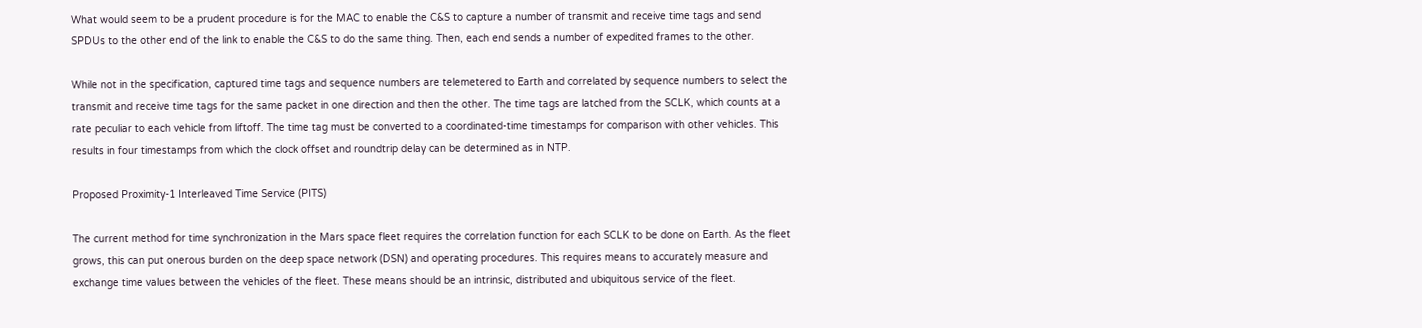What would seem to be a prudent procedure is for the MAC to enable the C&S to capture a number of transmit and receive time tags and send SPDUs to the other end of the link to enable the C&S to do the same thing. Then, each end sends a number of expedited frames to the other.

While not in the specification, captured time tags and sequence numbers are telemetered to Earth and correlated by sequence numbers to select the transmit and receive time tags for the same packet in one direction and then the other. The time tags are latched from the SCLK, which counts at a rate peculiar to each vehicle from liftoff. The time tag must be converted to a coordinated-time timestamps for comparison with other vehicles. This results in four timestamps from which the clock offset and roundtrip delay can be determined as in NTP.

Proposed Proximity-1 Interleaved Time Service (PITS)

The current method for time synchronization in the Mars space fleet requires the correlation function for each SCLK to be done on Earth. As the fleet grows, this can put onerous burden on the deep space network (DSN) and operating procedures. This requires means to accurately measure and exchange time values between the vehicles of the fleet. These means should be an intrinsic, distributed and ubiquitous service of the fleet.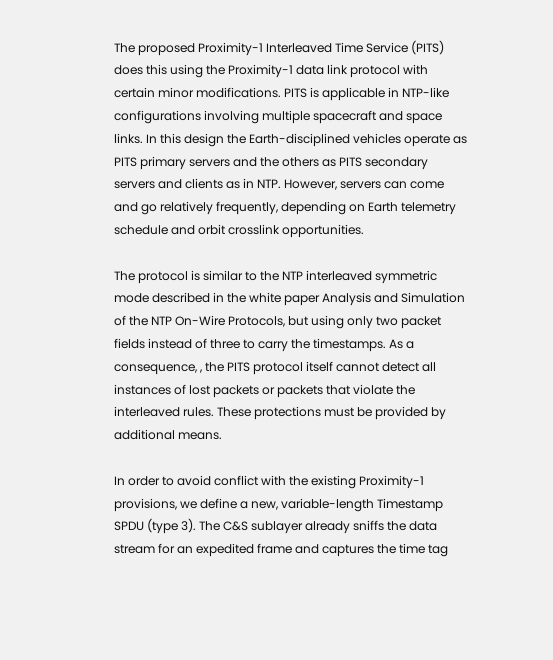The proposed Proximity-1 Interleaved Time Service (PITS) does this using the Proximity-1 data link protocol with certain minor modifications. PITS is applicable in NTP-like configurations involving multiple spacecraft and space links. In this design the Earth-disciplined vehicles operate as PITS primary servers and the others as PITS secondary servers and clients as in NTP. However, servers can come and go relatively frequently, depending on Earth telemetry schedule and orbit crosslink opportunities.

The protocol is similar to the NTP interleaved symmetric mode described in the white paper Analysis and Simulation of the NTP On-Wire Protocols, but using only two packet fields instead of three to carry the timestamps. As a consequence, , the PITS protocol itself cannot detect all instances of lost packets or packets that violate the interleaved rules. These protections must be provided by additional means.

In order to avoid conflict with the existing Proximity-1 provisions, we define a new, variable-length Timestamp SPDU (type 3). The C&S sublayer already sniffs the data stream for an expedited frame and captures the time tag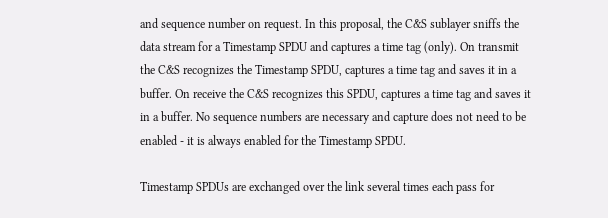and sequence number on request. In this proposal, the C&S sublayer sniffs the data stream for a Timestamp SPDU and captures a time tag (only). On transmit the C&S recognizes the Timestamp SPDU, captures a time tag and saves it in a buffer. On receive the C&S recognizes this SPDU, captures a time tag and saves it in a buffer. No sequence numbers are necessary and capture does not need to be enabled - it is always enabled for the Timestamp SPDU.

Timestamp SPDUs are exchanged over the link several times each pass for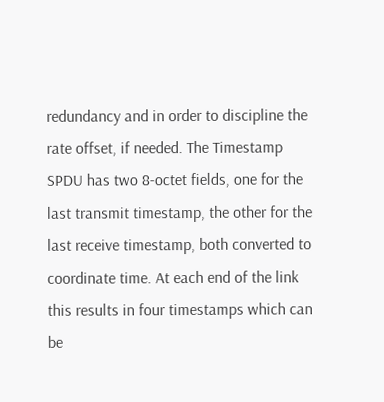redundancy and in order to discipline the rate offset, if needed. The Timestamp SPDU has two 8-octet fields, one for the last transmit timestamp, the other for the last receive timestamp, both converted to coordinate time. At each end of the link this results in four timestamps which can be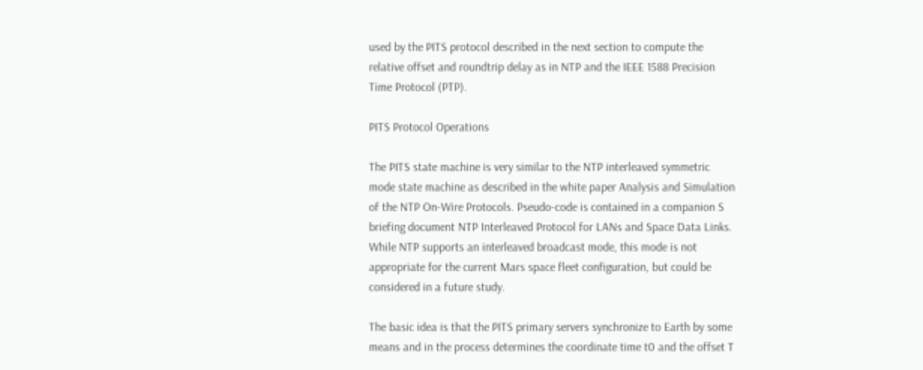used by the PITS protocol described in the next section to compute the relative offset and roundtrip delay as in NTP and the IEEE 1588 Precision Time Protocol (PTP).

PITS Protocol Operations

The PITS state machine is very similar to the NTP interleaved symmetric mode state machine as described in the white paper Analysis and Simulation of the NTP On-Wire Protocols. Pseudo-code is contained in a companion S briefing document NTP Interleaved Protocol for LANs and Space Data Links. While NTP supports an interleaved broadcast mode, this mode is not appropriate for the current Mars space fleet configuration, but could be considered in a future study.

The basic idea is that the PITS primary servers synchronize to Earth by some means and in the process determines the coordinate time t0 and the offset T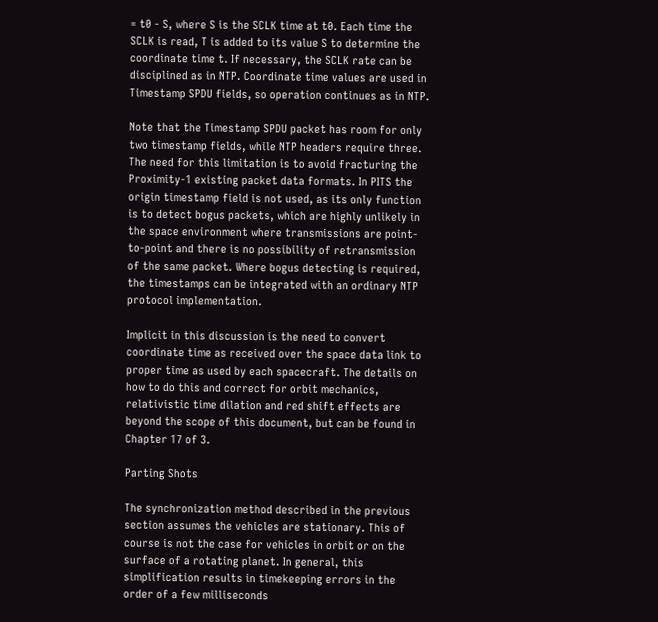= t0 - S, where S is the SCLK time at t0. Each time the SCLK is read, T is added to its value S to determine the coordinate time t. If necessary, the SCLK rate can be disciplined as in NTP. Coordinate time values are used in Timestamp SPDU fields, so operation continues as in NTP.

Note that the Timestamp SPDU packet has room for only two timestamp fields, while NTP headers require three. The need for this limitation is to avoid fracturing the Proximity-1 existing packet data formats. In PITS the origin timestamp field is not used, as its only function is to detect bogus packets, which are highly unlikely in the space environment where transmissions are point-to-point and there is no possibility of retransmission of the same packet. Where bogus detecting is required, the timestamps can be integrated with an ordinary NTP protocol implementation.

Implicit in this discussion is the need to convert coordinate time as received over the space data link to proper time as used by each spacecraft. The details on how to do this and correct for orbit mechanics, relativistic time dilation and red shift effects are beyond the scope of this document, but can be found in Chapter 17 of 3.

Parting Shots

The synchronization method described in the previous section assumes the vehicles are stationary. This of course is not the case for vehicles in orbit or on the surface of a rotating planet. In general, this simplification results in timekeeping errors in the order of a few milliseconds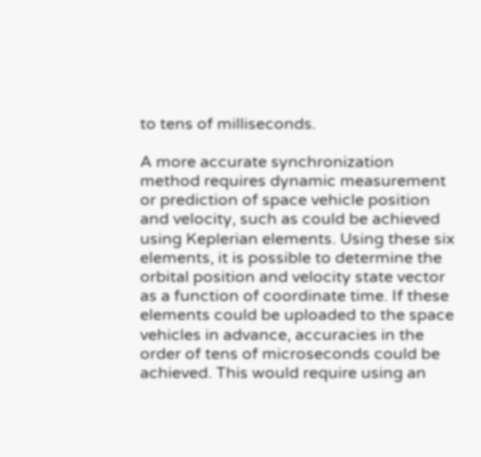to tens of milliseconds.

A more accurate synchronization method requires dynamic measurement or prediction of space vehicle position and velocity, such as could be achieved using Keplerian elements. Using these six elements, it is possible to determine the orbital position and velocity state vector as a function of coordinate time. If these elements could be uploaded to the space vehicles in advance, accuracies in the order of tens of microseconds could be achieved. This would require using an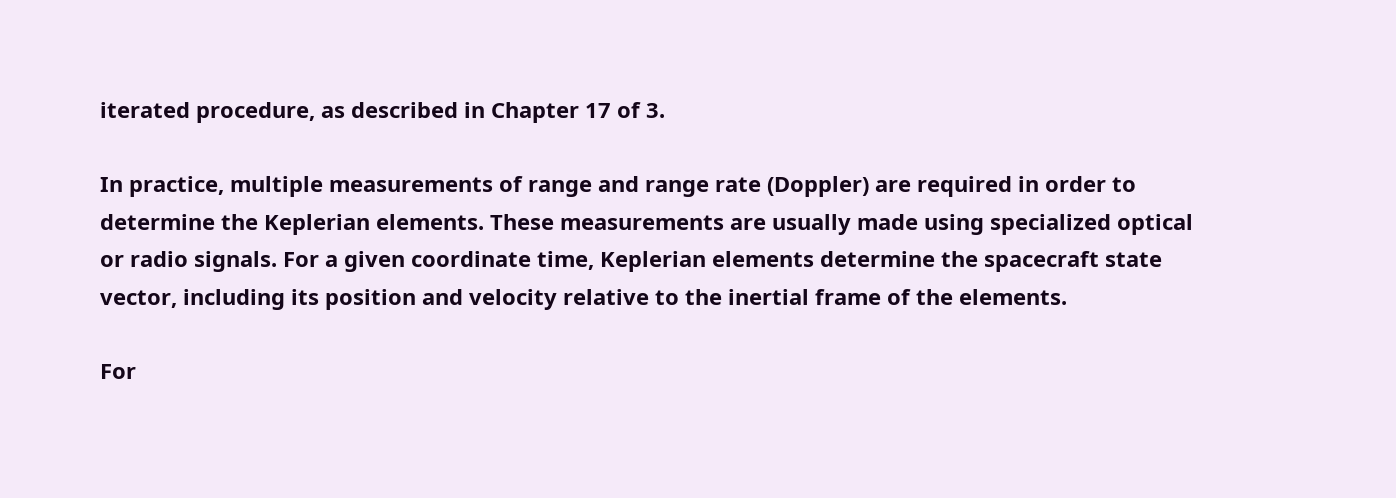iterated procedure, as described in Chapter 17 of 3.

In practice, multiple measurements of range and range rate (Doppler) are required in order to determine the Keplerian elements. These measurements are usually made using specialized optical or radio signals. For a given coordinate time, Keplerian elements determine the spacecraft state vector, including its position and velocity relative to the inertial frame of the elements.

For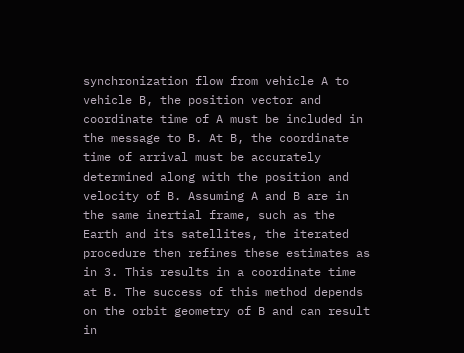synchronization flow from vehicle A to vehicle B, the position vector and coordinate time of A must be included in the message to B. At B, the coordinate time of arrival must be accurately determined along with the position and velocity of B. Assuming A and B are in the same inertial frame, such as the Earth and its satellites, the iterated procedure then refines these estimates as in 3. This results in a coordinate time at B. The success of this method depends on the orbit geometry of B and can result in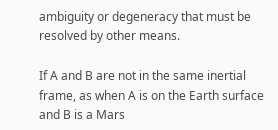ambiguity or degeneracy that must be resolved by other means.

If A and B are not in the same inertial frame, as when A is on the Earth surface and B is a Mars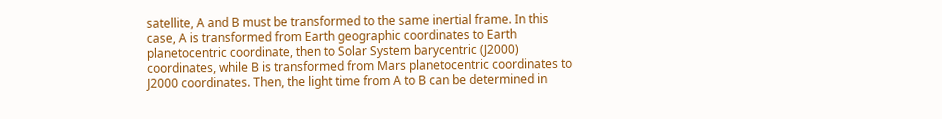satellite, A and B must be transformed to the same inertial frame. In this case, A is transformed from Earth geographic coordinates to Earth planetocentric coordinate, then to Solar System barycentric (J2000) coordinates, while B is transformed from Mars planetocentric coordinates to J2000 coordinates. Then, the light time from A to B can be determined in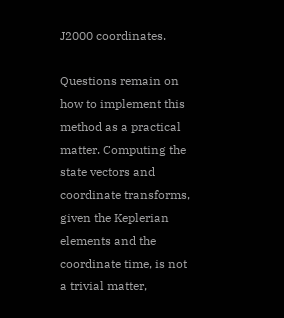J2000 coordinates.

Questions remain on how to implement this method as a practical matter. Computing the state vectors and coordinate transforms, given the Keplerian elements and the coordinate time, is not a trivial matter,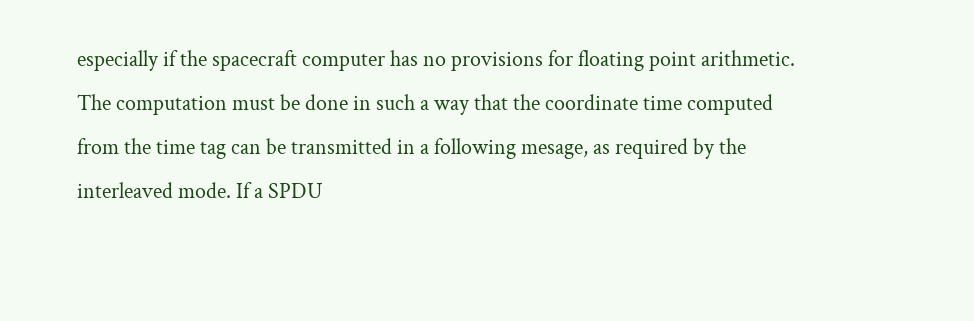especially if the spacecraft computer has no provisions for floating point arithmetic. The computation must be done in such a way that the coordinate time computed from the time tag can be transmitted in a following mesage, as required by the interleaved mode. If a SPDU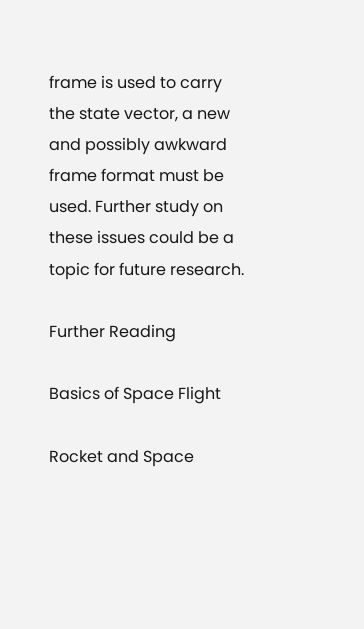frame is used to carry the state vector, a new and possibly awkward frame format must be used. Further study on these issues could be a topic for future research.

Further Reading

Basics of Space Flight

Rocket and Space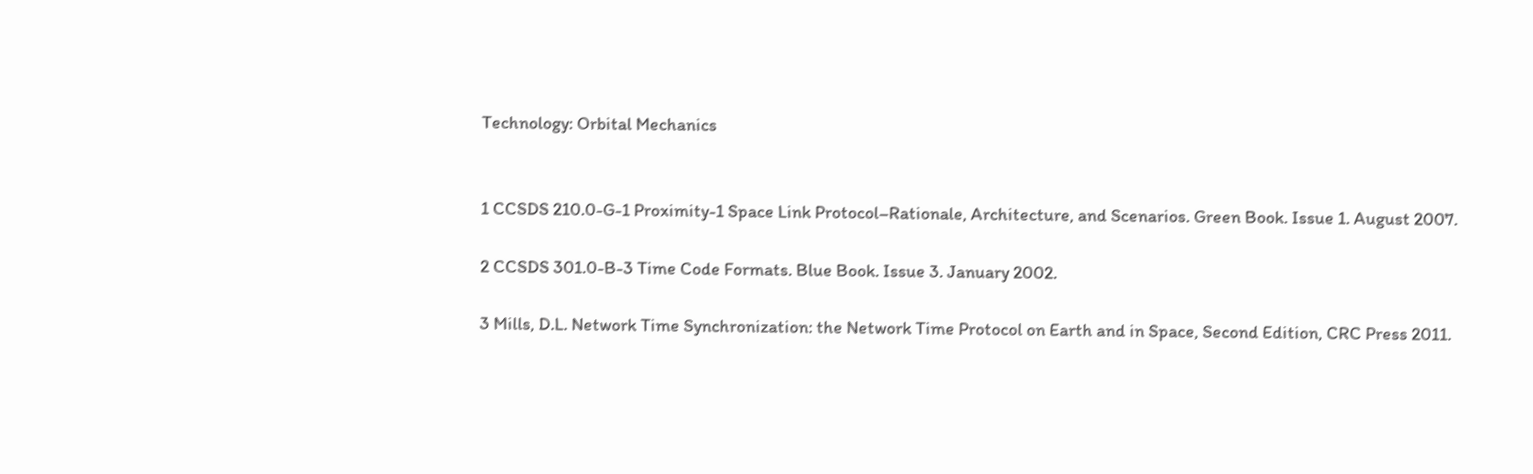Technology: Orbital Mechanics


1 CCSDS 210.0-G-1 Proximity-1 Space Link Protocol–Rationale, Architecture, and Scenarios. Green Book. Issue 1. August 2007.

2 CCSDS 301.0-B-3 Time Code Formats. Blue Book. Issue 3. January 2002.

3 Mills, D.L. Network Time Synchronization: the Network Time Protocol on Earth and in Space, Second Edition, CRC Press 2011.